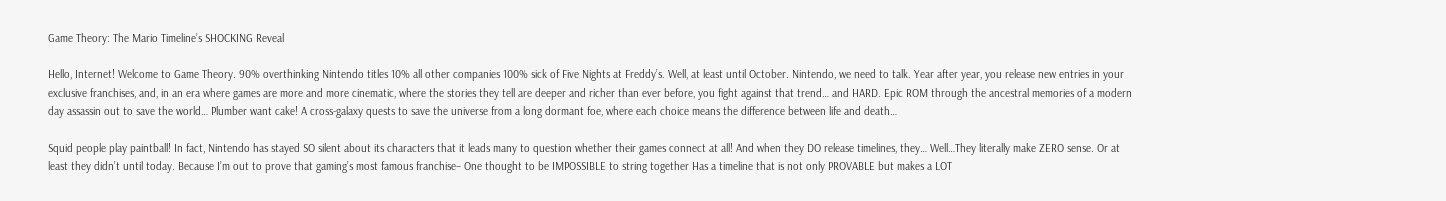Game Theory: The Mario Timeline’s SHOCKING Reveal

Hello, Internet! Welcome to Game Theory. 90% overthinking Nintendo titles 10% all other companies 100% sick of Five Nights at Freddy’s. Well, at least until October. Nintendo, we need to talk. Year after year, you release new entries in your exclusive franchises, and, in an era where games are more and more cinematic, where the stories they tell are deeper and richer than ever before, you fight against that trend… and HARD. Epic ROM through the ancestral memories of a modern day assassin out to save the world… Plumber want cake! A cross-galaxy quests to save the universe from a long dormant foe, where each choice means the difference between life and death…

Squid people play paintball! In fact, Nintendo has stayed SO silent about its characters that it leads many to question whether their games connect at all! And when they DO release timelines, they… Well…They literally make ZERO sense. Or at least they didn’t until today. Because I’m out to prove that gaming’s most famous franchise– One thought to be IMPOSSIBLE to string together Has a timeline that is not only PROVABLE but makes a LOT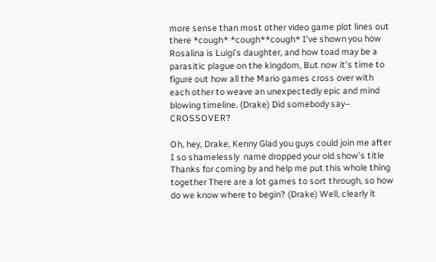more sense than most other video game plot lines out there *cough* *cough**cough* I’ve shown you how Rosalina is Luigi’s daughter, and how toad may be a parasitic plague on the kingdom, But now it’s time to figure out how all the Mario games cross over with each other to weave an unexpectedly epic and mind blowing timeline. (Drake) Did somebody say– CROSSOVER?

Oh, hey, Drake, Kenny Glad you guys could join me after I so shamelessly  name dropped your old show’s title Thanks for coming by and help me put this whole thing together There are a lot games to sort through, so how do we know where to begin? (Drake) Well, clearly it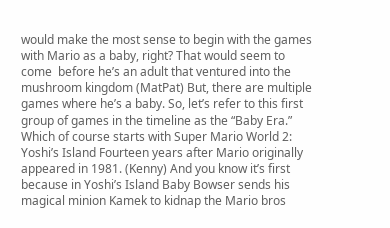would make the most sense to begin with the games with Mario as a baby, right? That would seem to come  before he’s an adult that ventured into the mushroom kingdom (MatPat) But, there are multiple games where he’s a baby. So, let’s refer to this first group of games in the timeline as the “Baby Era.” Which of course starts with Super Mario World 2: Yoshi’s Island Fourteen years after Mario originally appeared in 1981. (Kenny) And you know it’s first because in Yoshi’s Island Baby Bowser sends his magical minion Kamek to kidnap the Mario bros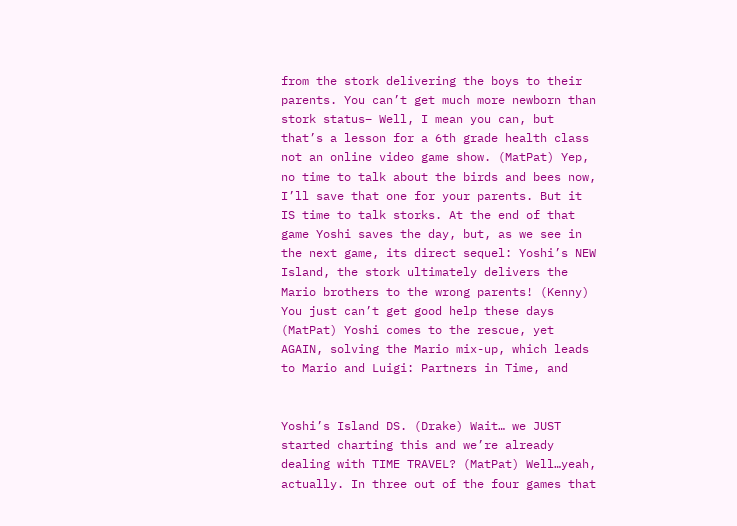from the stork delivering the boys to their parents. You can’t get much more newborn than stork status– Well, I mean you can, but that’s a lesson for a 6th grade health class not an online video game show. (MatPat) Yep, no time to talk about the birds and bees now, I’ll save that one for your parents. But it IS time to talk storks. At the end of that game Yoshi saves the day, but, as we see in the next game, its direct sequel: Yoshi’s NEW Island, the stork ultimately delivers the Mario brothers to the wrong parents! (Kenny) You just can’t get good help these days (MatPat) Yoshi comes to the rescue, yet AGAIN, solving the Mario mix-up, which leads to Mario and Luigi: Partners in Time, and


Yoshi’s Island DS. (Drake) Wait… we JUST started charting this and we’re already dealing with TIME TRAVEL? (MatPat) Well…yeah, actually. In three out of the four games that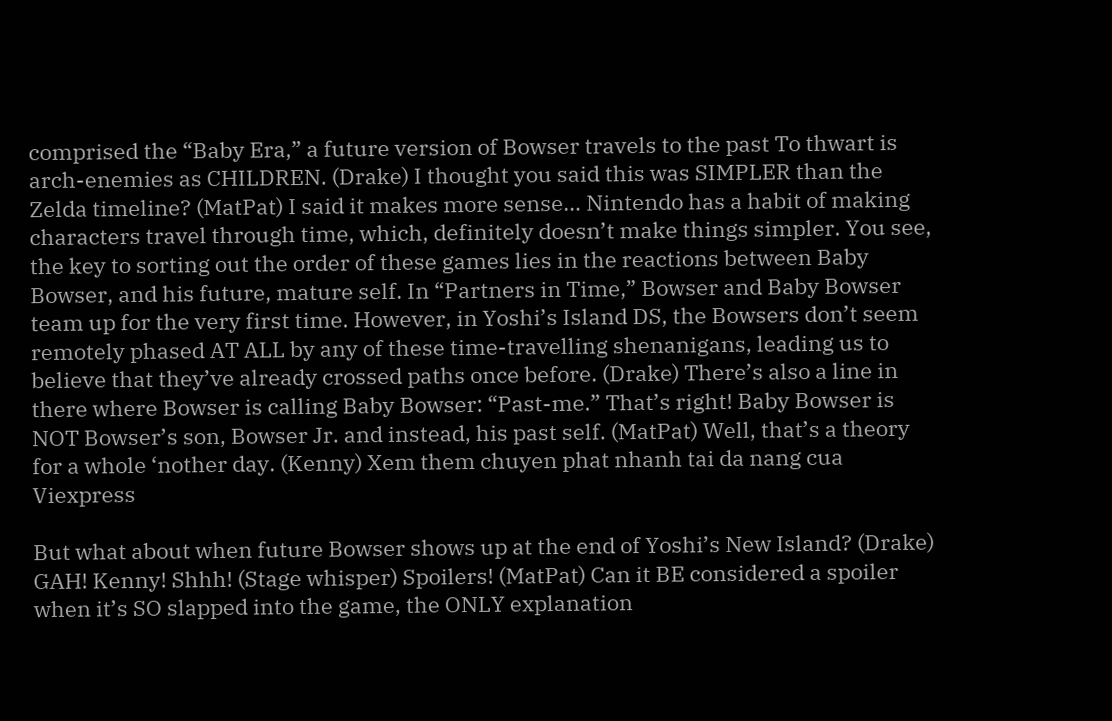comprised the “Baby Era,” a future version of Bowser travels to the past To thwart is arch-enemies as CHILDREN. (Drake) I thought you said this was SIMPLER than the Zelda timeline? (MatPat) I said it makes more sense… Nintendo has a habit of making characters travel through time, which, definitely doesn’t make things simpler. You see, the key to sorting out the order of these games lies in the reactions between Baby Bowser, and his future, mature self. In “Partners in Time,” Bowser and Baby Bowser team up for the very first time. However, in Yoshi’s Island DS, the Bowsers don’t seem remotely phased AT ALL by any of these time-travelling shenanigans, leading us to believe that they’ve already crossed paths once before. (Drake) There’s also a line in there where Bowser is calling Baby Bowser: “Past-me.” That’s right! Baby Bowser is NOT Bowser’s son, Bowser Jr. and instead, his past self. (MatPat) Well, that’s a theory for a whole ‘nother day. (Kenny) Xem them chuyen phat nhanh tai da nang cua Viexpress

But what about when future Bowser shows up at the end of Yoshi’s New Island? (Drake) GAH! Kenny! Shhh! (Stage whisper) Spoilers! (MatPat) Can it BE considered a spoiler when it’s SO slapped into the game, the ONLY explanation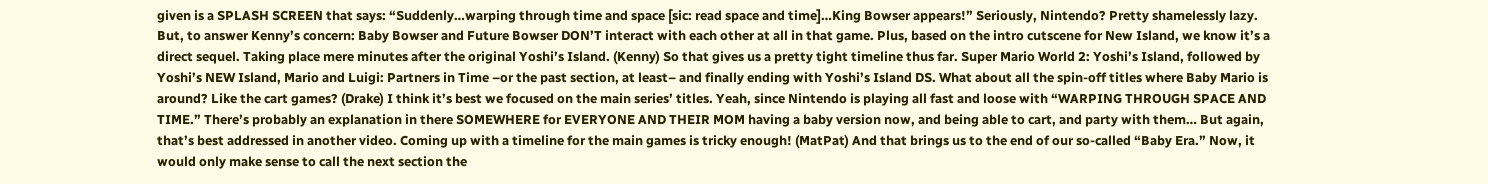given is a SPLASH SCREEN that says: “Suddenly…warping through time and space [sic: read space and time]…King Bowser appears!” Seriously, Nintendo? Pretty shamelessly lazy. But, to answer Kenny’s concern: Baby Bowser and Future Bowser DON’T interact with each other at all in that game. Plus, based on the intro cutscene for New Island, we know it’s a direct sequel. Taking place mere minutes after the original Yoshi’s Island. (Kenny) So that gives us a pretty tight timeline thus far. Super Mario World 2: Yoshi’s Island, followed by Yoshi’s NEW Island, Mario and Luigi: Partners in Time –or the past section, at least– and finally ending with Yoshi’s Island DS. What about all the spin-off titles where Baby Mario is around? Like the cart games? (Drake) I think it’s best we focused on the main series’ titles. Yeah, since Nintendo is playing all fast and loose with “WARPING THROUGH SPACE AND TIME.” There’s probably an explanation in there SOMEWHERE for EVERYONE AND THEIR MOM having a baby version now, and being able to cart, and party with them… But again, that’s best addressed in another video. Coming up with a timeline for the main games is tricky enough! (MatPat) And that brings us to the end of our so-called “Baby Era.” Now, it would only make sense to call the next section the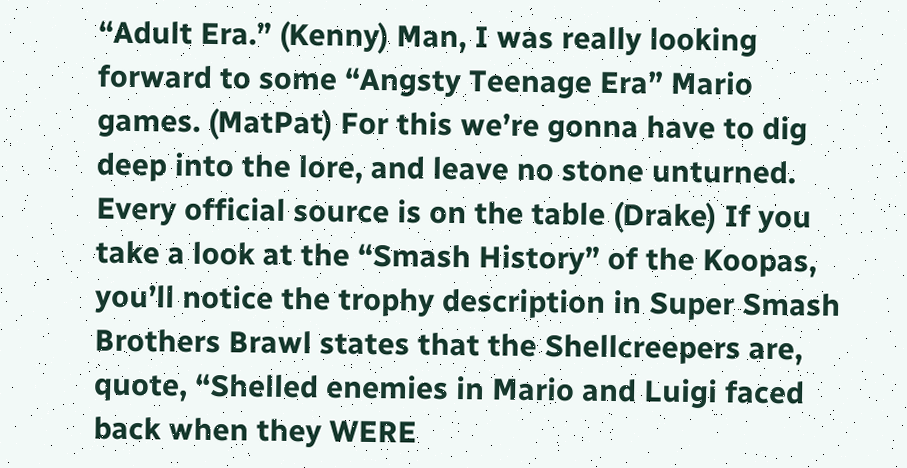“Adult Era.” (Kenny) Man, I was really looking forward to some “Angsty Teenage Era” Mario games. (MatPat) For this we’re gonna have to dig deep into the lore, and leave no stone unturned. Every official source is on the table (Drake) If you take a look at the “Smash History” of the Koopas, you’ll notice the trophy description in Super Smash Brothers Brawl states that the Shellcreepers are, quote, “Shelled enemies in Mario and Luigi faced back when they WERE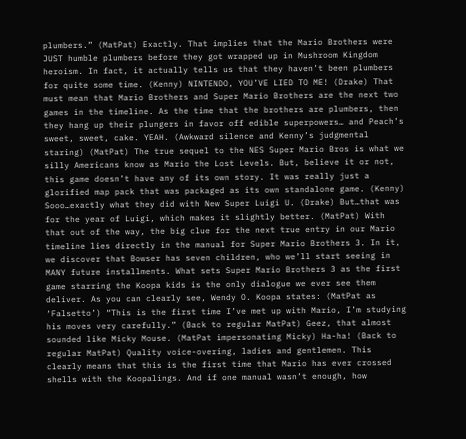plumbers.” (MatPat) Exactly. That implies that the Mario Brothers were JUST humble plumbers before they got wrapped up in Mushroom Kingdom heroism. In fact, it actually tells us that they haven’t been plumbers for quite some time. (Kenny) NINTENDO, YOU’VE LIED TO ME! (Drake) That must mean that Mario Brothers and Super Mario Brothers are the next two games in the timeline. As the time that the brothers are plumbers, then they hang up their plungers in favor off edible superpowers… and Peach’s sweet, sweet, cake. YEAH. (Awkward silence and Kenny’s judgmental staring) (MatPat) The true sequel to the NES Super Mario Bros is what we silly Americans know as Mario the Lost Levels. But, believe it or not, this game doesn’t have any of its own story. It was really just a glorified map pack that was packaged as its own standalone game. (Kenny) Sooo…exactly what they did with New Super Luigi U. (Drake) But…that was for the year of Luigi, which makes it slightly better. (MatPat) With that out of the way, the big clue for the next true entry in our Mario timeline lies directly in the manual for Super Mario Brothers 3. In it, we discover that Bowser has seven children, who we’ll start seeing in MANY future installments. What sets Super Mario Brothers 3 as the first game starring the Koopa kids is the only dialogue we ever see them deliver. As you can clearly see, Wendy O. Koopa states: (MatPat as ‘Falsetto’) “This is the first time I’ve met up with Mario, I’m studying his moves very carefully.” (Back to regular MatPat) Geez, that almost sounded like Micky Mouse. (MatPat impersonating Micky) Ha-ha! (Back to regular MatPat) Quality voice-overing, ladies and gentlemen. This clearly means that this is the first time that Mario has ever crossed shells with the Koopalings. And if one manual wasn’t enough, how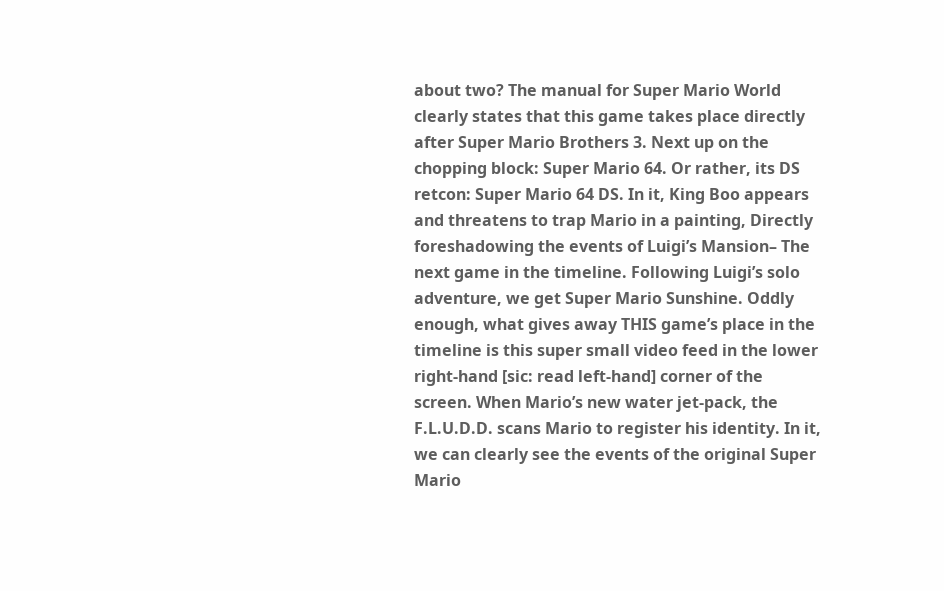about two? The manual for Super Mario World clearly states that this game takes place directly after Super Mario Brothers 3. Next up on the chopping block: Super Mario 64. Or rather, its DS retcon: Super Mario 64 DS. In it, King Boo appears and threatens to trap Mario in a painting, Directly foreshadowing the events of Luigi’s Mansion– The next game in the timeline. Following Luigi’s solo adventure, we get Super Mario Sunshine. Oddly enough, what gives away THIS game’s place in the timeline is this super small video feed in the lower right-hand [sic: read left-hand] corner of the screen. When Mario’s new water jet-pack, the F.L.U.D.D. scans Mario to register his identity. In it, we can clearly see the events of the original Super Mario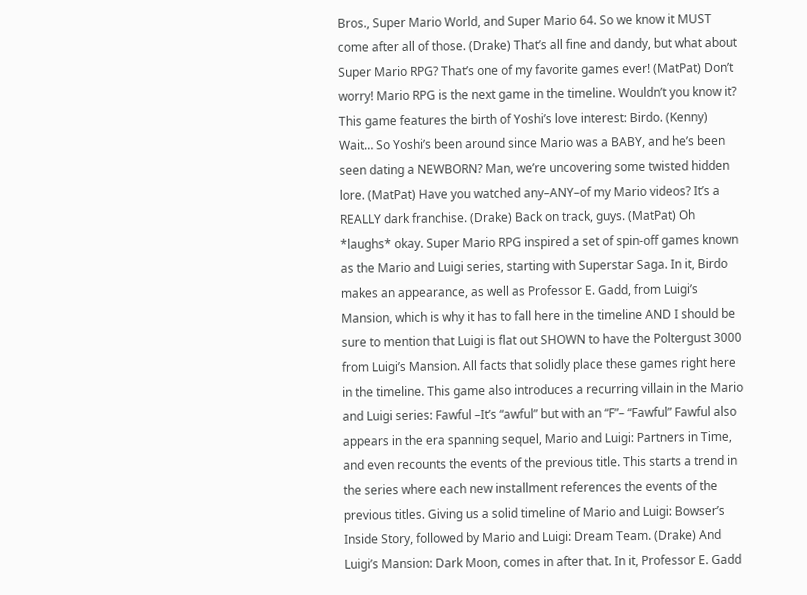Bros., Super Mario World, and Super Mario 64. So we know it MUST come after all of those. (Drake) That’s all fine and dandy, but what about Super Mario RPG? That’s one of my favorite games ever! (MatPat) Don’t worry! Mario RPG is the next game in the timeline. Wouldn’t you know it? This game features the birth of Yoshi’s love interest: Birdo. (Kenny) Wait… So Yoshi’s been around since Mario was a BABY, and he’s been seen dating a NEWBORN? Man, we’re uncovering some twisted hidden lore. (MatPat) Have you watched any–ANY–of my Mario videos? It’s a REALLY dark franchise. (Drake) Back on track, guys. (MatPat) Oh *laughs* okay. Super Mario RPG inspired a set of spin-off games known as the Mario and Luigi series, starting with Superstar Saga. In it, Birdo makes an appearance, as well as Professor E. Gadd, from Luigi’s Mansion, which is why it has to fall here in the timeline AND I should be sure to mention that Luigi is flat out SHOWN to have the Poltergust 3000 from Luigi’s Mansion. All facts that solidly place these games right here in the timeline. This game also introduces a recurring villain in the Mario and Luigi series: Fawful –It’s “awful” but with an “F”– “Fawful” Fawful also appears in the era spanning sequel, Mario and Luigi: Partners in Time, and even recounts the events of the previous title. This starts a trend in the series where each new installment references the events of the previous titles. Giving us a solid timeline of Mario and Luigi: Bowser’s Inside Story, followed by Mario and Luigi: Dream Team. (Drake) And Luigi’s Mansion: Dark Moon, comes in after that. In it, Professor E. Gadd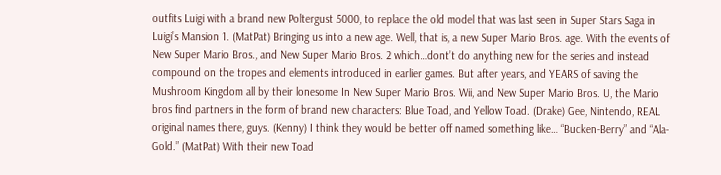outfits Luigi with a brand new Poltergust 5000, to replace the old model that was last seen in Super Stars Saga in Luigi’s Mansion 1. (MatPat) Bringing us into a new age. Well, that is, a new Super Mario Bros. age. With the events of New Super Mario Bros., and New Super Mario Bros. 2 which…dont’t do anything new for the series and instead compound on the tropes and elements introduced in earlier games. But after years, and YEARS of saving the Mushroom Kingdom all by their lonesome In New Super Mario Bros. Wii, and New Super Mario Bros. U, the Mario bros find partners in the form of brand new characters: Blue Toad, and Yellow Toad. (Drake) Gee, Nintendo, REAL original names there, guys. (Kenny) I think they would be better off named something like… “Bucken-Berry” and “Ala-Gold.” (MatPat) With their new Toad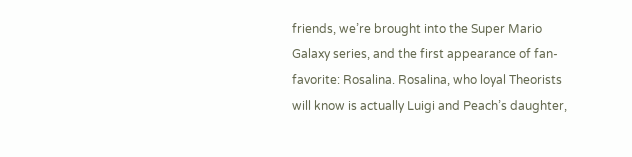friends, we’re brought into the Super Mario Galaxy series, and the first appearance of fan-favorite: Rosalina. Rosalina, who loyal Theorists will know is actually Luigi and Peach’s daughter,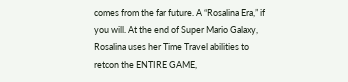comes from the far future. A “Rosalina Era,” if you will. At the end of Super Mario Galaxy, Rosalina uses her Time Travel abilities to retcon the ENTIRE GAME,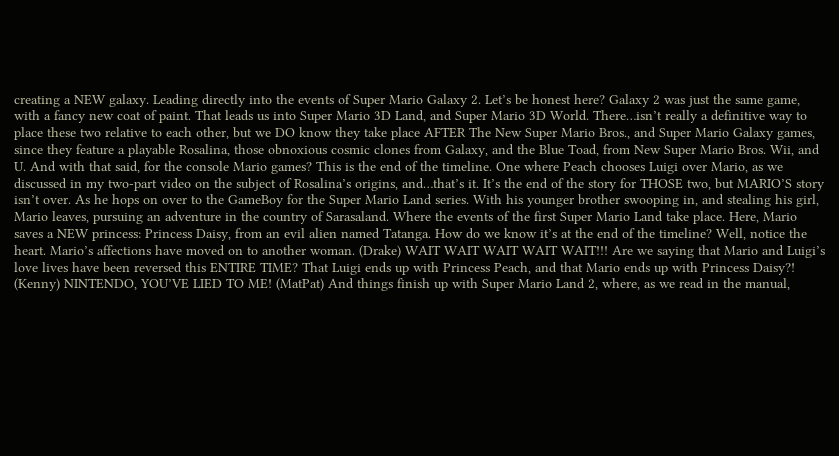creating a NEW galaxy. Leading directly into the events of Super Mario Galaxy 2. Let’s be honest here? Galaxy 2 was just the same game, with a fancy new coat of paint. That leads us into Super Mario 3D Land, and Super Mario 3D World. There…isn’t really a definitive way to place these two relative to each other, but we DO know they take place AFTER The New Super Mario Bros., and Super Mario Galaxy games, since they feature a playable Rosalina, those obnoxious cosmic clones from Galaxy, and the Blue Toad, from New Super Mario Bros. Wii, and U. And with that said, for the console Mario games? This is the end of the timeline. One where Peach chooses Luigi over Mario, as we discussed in my two-part video on the subject of Rosalina’s origins, and…that’s it. It’s the end of the story for THOSE two, but MARIO’S story isn’t over. As he hops on over to the GameBoy for the Super Mario Land series. With his younger brother swooping in, and stealing his girl, Mario leaves, pursuing an adventure in the country of Sarasaland. Where the events of the first Super Mario Land take place. Here, Mario saves a NEW princess: Princess Daisy, from an evil alien named Tatanga. How do we know it’s at the end of the timeline? Well, notice the heart. Mario’s affections have moved on to another woman. (Drake) WAIT WAIT WAIT WAIT WAIT!!! Are we saying that Mario and Luigi’s love lives have been reversed this ENTIRE TIME? That Luigi ends up with Princess Peach, and that Mario ends up with Princess Daisy?! (Kenny) NINTENDO, YOU’VE LIED TO ME! (MatPat) And things finish up with Super Mario Land 2, where, as we read in the manual,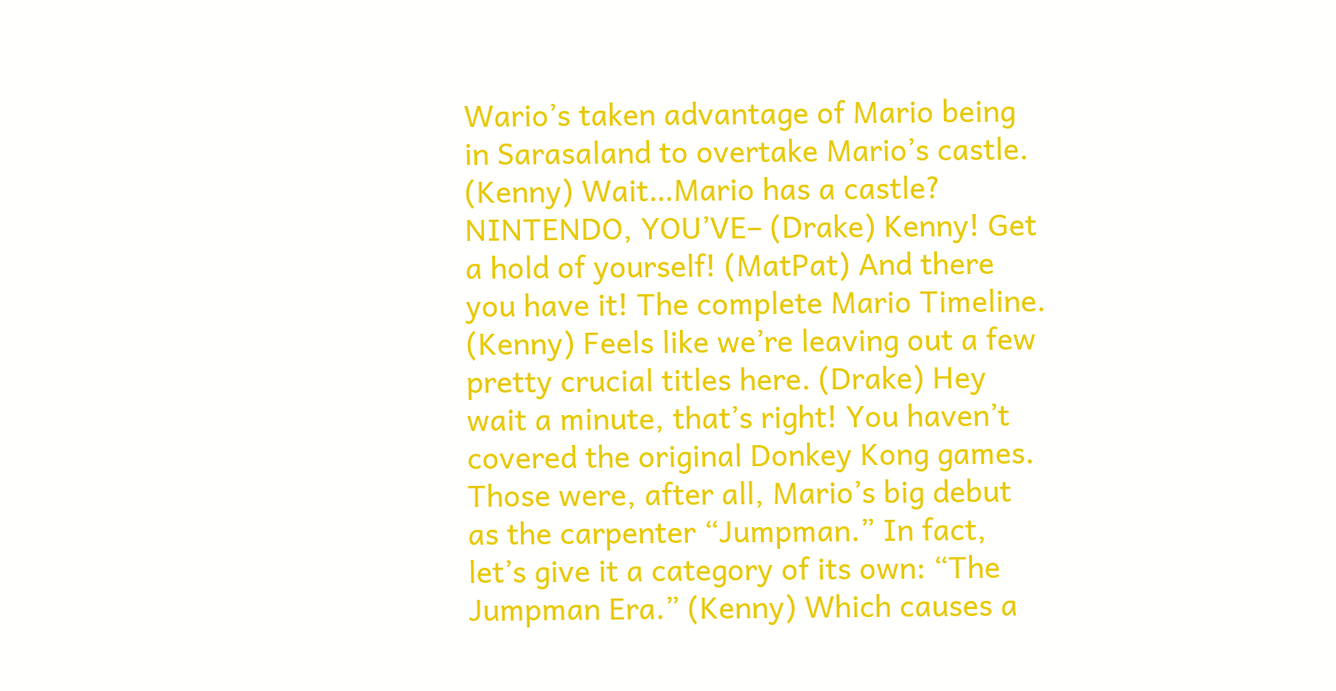Wario’s taken advantage of Mario being in Sarasaland to overtake Mario’s castle. (Kenny) Wait…Mario has a castle? NINTENDO, YOU’VE– (Drake) Kenny! Get a hold of yourself! (MatPat) And there you have it! The complete Mario Timeline. (Kenny) Feels like we’re leaving out a few pretty crucial titles here. (Drake) Hey wait a minute, that’s right! You haven’t covered the original Donkey Kong games. Those were, after all, Mario’s big debut as the carpenter “Jumpman.” In fact, let’s give it a category of its own: “The Jumpman Era.” (Kenny) Which causes a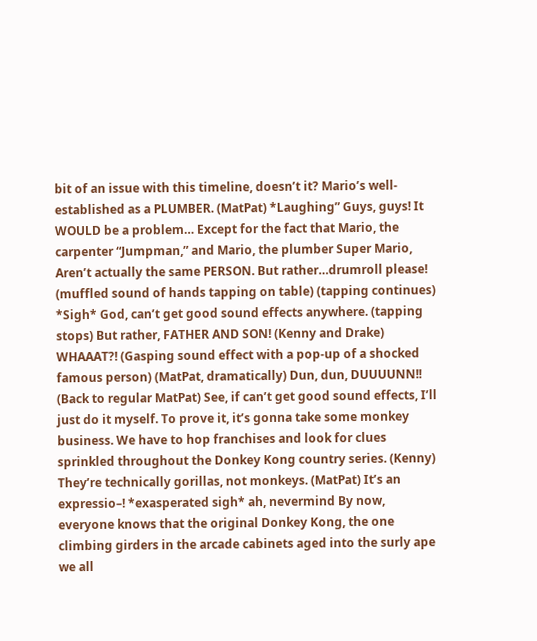bit of an issue with this timeline, doesn’t it? Mario’s well-established as a PLUMBER. (MatPat) *Laughing” Guys, guys! It WOULD be a problem… Except for the fact that Mario, the carpenter “Jumpman,” and Mario, the plumber Super Mario, Aren’t actually the same PERSON. But rather…drumroll please! (muffled sound of hands tapping on table) (tapping continues) *Sigh* God, can’t get good sound effects anywhere. (tapping stops) But rather, FATHER AND SON! (Kenny and Drake) WHAAAT?! (Gasping sound effect with a pop-up of a shocked famous person) (MatPat, dramatically) Dun, dun, DUUUUNN!! (Back to regular MatPat) See, if can’t get good sound effects, I’ll just do it myself. To prove it, it’s gonna take some monkey business. We have to hop franchises and look for clues sprinkled throughout the Donkey Kong country series. (Kenny) They’re technically gorillas, not monkeys. (MatPat) It’s an expressio–! *exasperated sigh* ah, nevermind By now, everyone knows that the original Donkey Kong, the one climbing girders in the arcade cabinets aged into the surly ape we all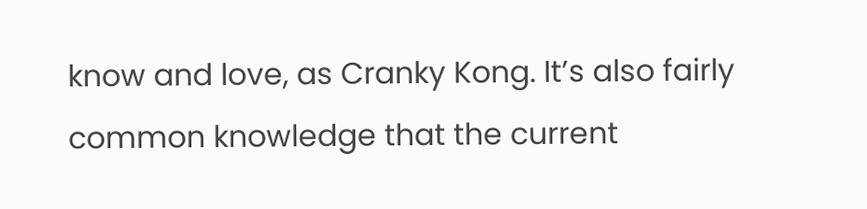know and love, as Cranky Kong. It’s also fairly common knowledge that the current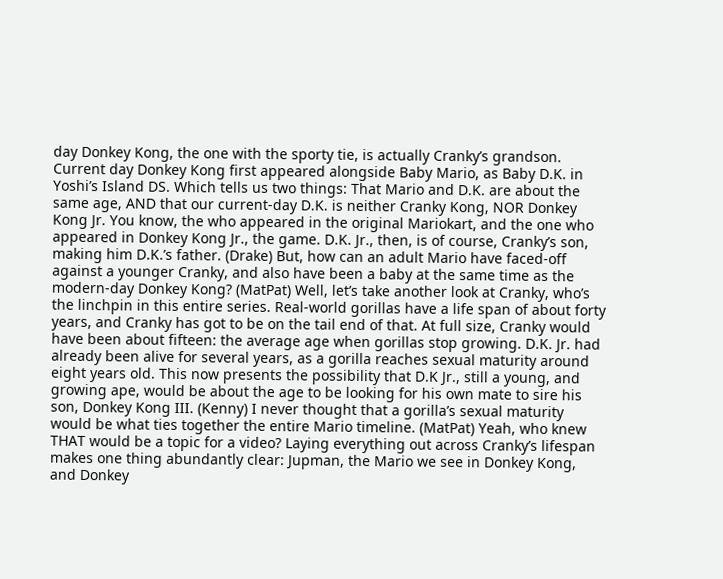day Donkey Kong, the one with the sporty tie, is actually Cranky’s grandson. Current day Donkey Kong first appeared alongside Baby Mario, as Baby D.K. in Yoshi’s Island DS. Which tells us two things: That Mario and D.K. are about the same age, AND that our current-day D.K. is neither Cranky Kong, NOR Donkey Kong Jr. You know, the who appeared in the original Mariokart, and the one who appeared in Donkey Kong Jr., the game. D.K. Jr., then, is of course, Cranky’s son, making him D.K.’s father. (Drake) But, how can an adult Mario have faced-off against a younger Cranky, and also have been a baby at the same time as the modern-day Donkey Kong? (MatPat) Well, let’s take another look at Cranky, who’s the linchpin in this entire series. Real-world gorillas have a life span of about forty years, and Cranky has got to be on the tail end of that. At full size, Cranky would have been about fifteen: the average age when gorillas stop growing. D.K. Jr. had already been alive for several years, as a gorilla reaches sexual maturity around eight years old. This now presents the possibility that D.K Jr., still a young, and growing ape, would be about the age to be looking for his own mate to sire his son, Donkey Kong III. (Kenny) I never thought that a gorilla’s sexual maturity would be what ties together the entire Mario timeline. (MatPat) Yeah, who knew THAT would be a topic for a video? Laying everything out across Cranky’s lifespan makes one thing abundantly clear: Jupman, the Mario we see in Donkey Kong, and Donkey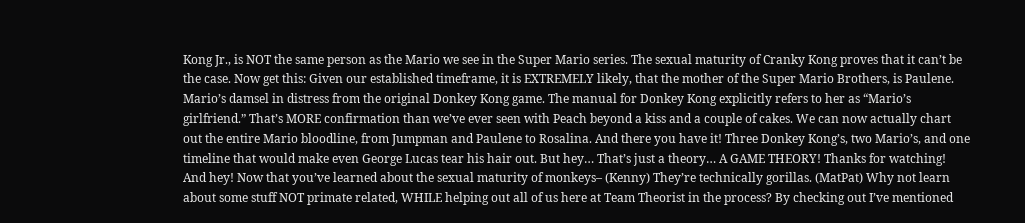Kong Jr., is NOT the same person as the Mario we see in the Super Mario series. The sexual maturity of Cranky Kong proves that it can’t be the case. Now get this: Given our established timeframe, it is EXTREMELY likely, that the mother of the Super Mario Brothers, is Paulene. Mario’s damsel in distress from the original Donkey Kong game. The manual for Donkey Kong explicitly refers to her as “Mario’s girlfriend.” That’s MORE confirmation than we’ve ever seen with Peach beyond a kiss and a couple of cakes. We can now actually chart out the entire Mario bloodline, from Jumpman and Paulene to Rosalina. And there you have it! Three Donkey Kong’s, two Mario’s, and one timeline that would make even George Lucas tear his hair out. But hey… That’s just a theory… A GAME THEORY! Thanks for watching! And hey! Now that you’ve learned about the sexual maturity of monkeys– (Kenny) They’re technically gorillas. (MatPat) Why not learn about some stuff NOT primate related, WHILE helping out all of us here at Team Theorist in the process? By checking out I’ve mentioned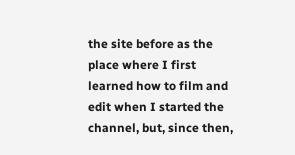the site before as the place where I first learned how to film and edit when I started the channel, but, since then,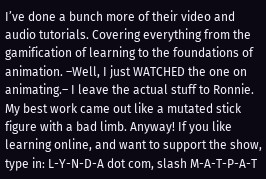I’ve done a bunch more of their video and audio tutorials. Covering everything from the gamification of learning to the foundations of animation. –Well, I just WATCHED the one on animating.– I leave the actual stuff to Ronnie. My best work came out like a mutated stick figure with a bad limb. Anyway! If you like learning online, and want to support the show, type in: L-Y-N-D-A dot com, slash M-A-T-P-A-T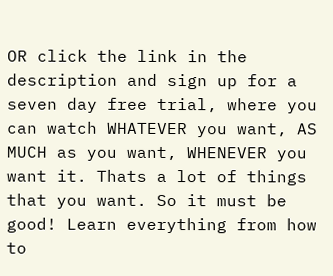OR click the link in the description and sign up for a seven day free trial, where you can watch WHATEVER you want, AS MUCH as you want, WHENEVER you want it. Thats a lot of things that you want. So it must be good! Learn everything from how to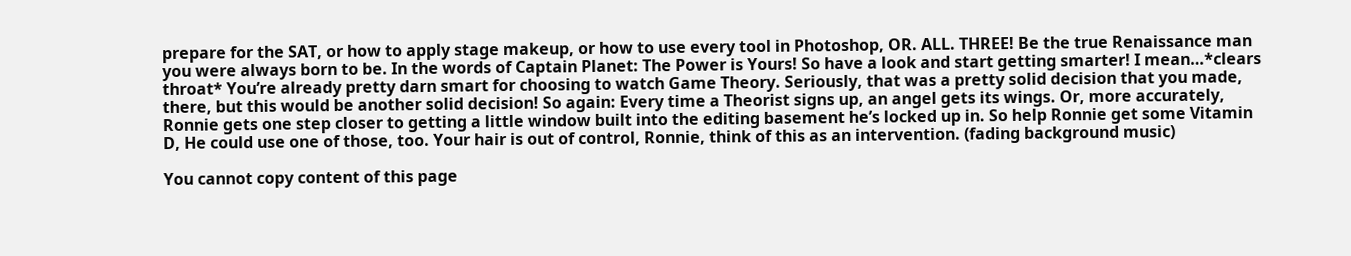prepare for the SAT, or how to apply stage makeup, or how to use every tool in Photoshop, OR. ALL. THREE! Be the true Renaissance man you were always born to be. In the words of Captain Planet: The Power is Yours! So have a look and start getting smarter! I mean…*clears throat* You’re already pretty darn smart for choosing to watch Game Theory. Seriously, that was a pretty solid decision that you made, there, but this would be another solid decision! So again: Every time a Theorist signs up, an angel gets its wings. Or, more accurately, Ronnie gets one step closer to getting a little window built into the editing basement he’s locked up in. So help Ronnie get some Vitamin D, He could use one of those, too. Your hair is out of control, Ronnie, think of this as an intervention. (fading background music)

You cannot copy content of this page